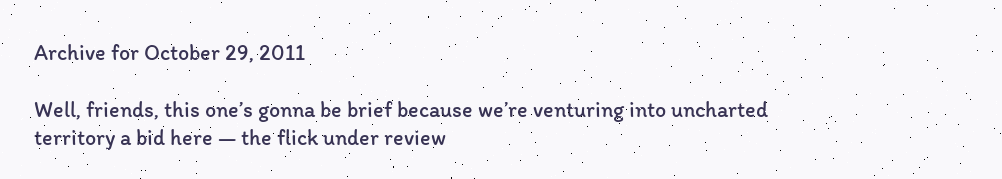Archive for October 29, 2011

Well, friends, this one’s gonna be brief because we’re venturing into uncharted territory a bid here — the flick under review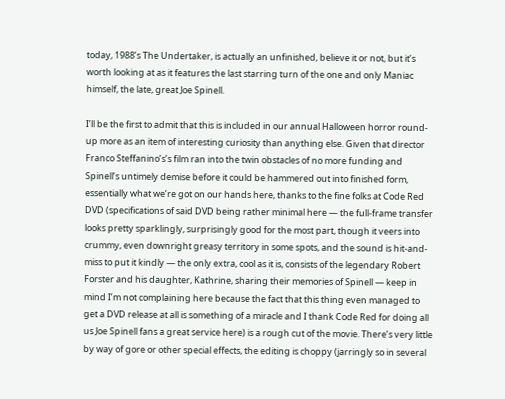today, 1988’s The Undertaker, is actually an unfinished, believe it or not, but it’s worth looking at as it features the last starring turn of the one and only Maniac himself, the late, great Joe Spinell.

I’ll be the first to admit that this is included in our annual Halloween horror round-up more as an item of interesting curiosity than anything else. Given that director Franco Steffanino’s’s film ran into the twin obstacles of no more funding and Spinell’s untimely demise before it could be hammered out into finished form, essentially what we’re got on our hands here, thanks to the fine folks at Code Red DVD (specifications of said DVD being rather minimal here — the full-frame transfer looks pretty sparklingly, surprisingly good for the most part, though it veers into crummy, even downright greasy territory in some spots, and the sound is hit-and-miss to put it kindly — the only extra, cool as it is, consists of the legendary Robert Forster and his daughter, Kathrine, sharing their memories of Spinell — keep in mind I’m not complaining here because the fact that this thing even managed to get a DVD release at all is something of a miracle and I thank Code Red for doing all us Joe Spinell fans a great service here) is a rough cut of the movie. There’s very little by way of gore or other special effects, the editing is choppy (jarringly so in several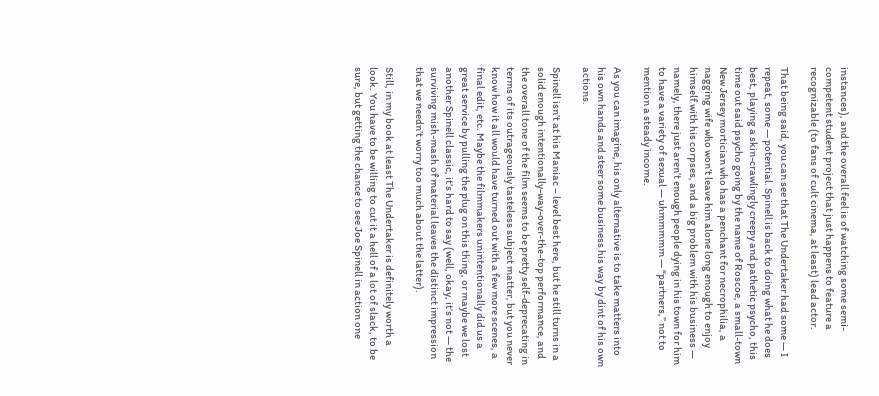instances), and the overall feel is of watching some semi-competent student project that just happens to feature a recognizable (to fans of cult cinema, at least) lead actor.

That being said, you can see that The Undertaker had some — I repeat, some — potential. Spinell is back to doing what he does best, playing a skin-crawlingly creepy and pathetic psycho, this time out said psycho going by the name of Roscoe, a small-town New Jersey mortician who has a penchant for necrophilia, a nagging wife who won’t leave him alone long enough to enjoy himself with his corpses, and a big problem with his business — namely, there just aren’t enough people dying in his town for him to have a variety of sexual — uhmmmmm — “partners,” not to mention a steady income.

As you can imagine, his only alternative is to take matters into his own hands and steer some business his way by dint of his own actions.

Spinell isn’t at his Maniac – level best here, but he still turns in a solid enough intentionally-way-over-the-top performance, and the overall tone of the film seems to be pretty self-deprecating in terms of its outrageously tasteless subject matter, but you never know how it all would have turned out with a few more scenes, a final edit, etc. Maybe the filmmakers unintentionally did us a great service by pulling the plug on this thing, or maybe we lost another Spinell classic, it’s hard to say (well, okay, it’s not — the surviving mish-mash of material leaves the distinct impression that we needn’t worry too much about the latter).

Still, in my book at least The Undertaker is definitely worth a look. You have to be willing to cut it a hell of a lot of slack, to be sure, but getting the chance to see Joe Spinell in action one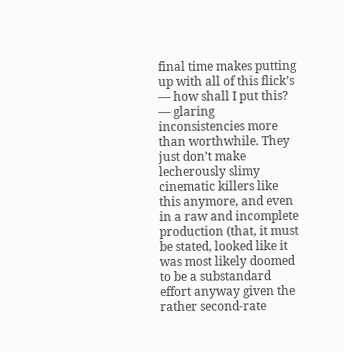final time makes putting up with all of this flick’s — how shall I put this? — glaring inconsistencies more than worthwhile. They just don’t make lecherously slimy cinematic killers like this anymore, and even in a raw and incomplete production (that, it must be stated, looked like it was most likely doomed to be a substandard effort anyway given the rather second-rate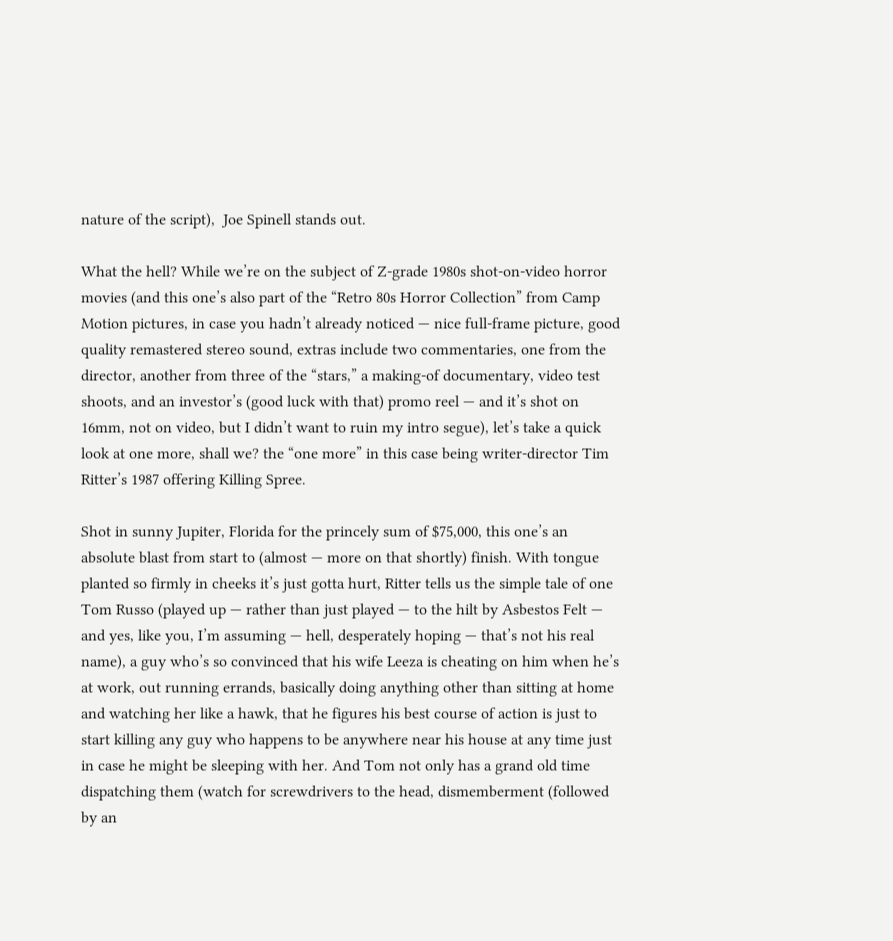nature of the script),  Joe Spinell stands out.

What the hell? While we’re on the subject of Z-grade 1980s shot-on-video horror movies (and this one’s also part of the “Retro 80s Horror Collection” from Camp Motion pictures, in case you hadn’t already noticed — nice full-frame picture, good quality remastered stereo sound, extras include two commentaries, one from the director, another from three of the “stars,” a making-of documentary, video test shoots, and an investor’s (good luck with that) promo reel — and it’s shot on 16mm, not on video, but I didn’t want to ruin my intro segue), let’s take a quick look at one more, shall we? the “one more” in this case being writer-director Tim Ritter’s 1987 offering Killing Spree.

Shot in sunny Jupiter, Florida for the princely sum of $75,000, this one’s an absolute blast from start to (almost — more on that shortly) finish. With tongue planted so firmly in cheeks it’s just gotta hurt, Ritter tells us the simple tale of one Tom Russo (played up — rather than just played — to the hilt by Asbestos Felt — and yes, like you, I’m assuming — hell, desperately hoping — that’s not his real name), a guy who’s so convinced that his wife Leeza is cheating on him when he’s at work, out running errands, basically doing anything other than sitting at home and watching her like a hawk, that he figures his best course of action is just to start killing any guy who happens to be anywhere near his house at any time just in case he might be sleeping with her. And Tom not only has a grand old time dispatching them (watch for screwdrivers to the head, dismemberment (followed by an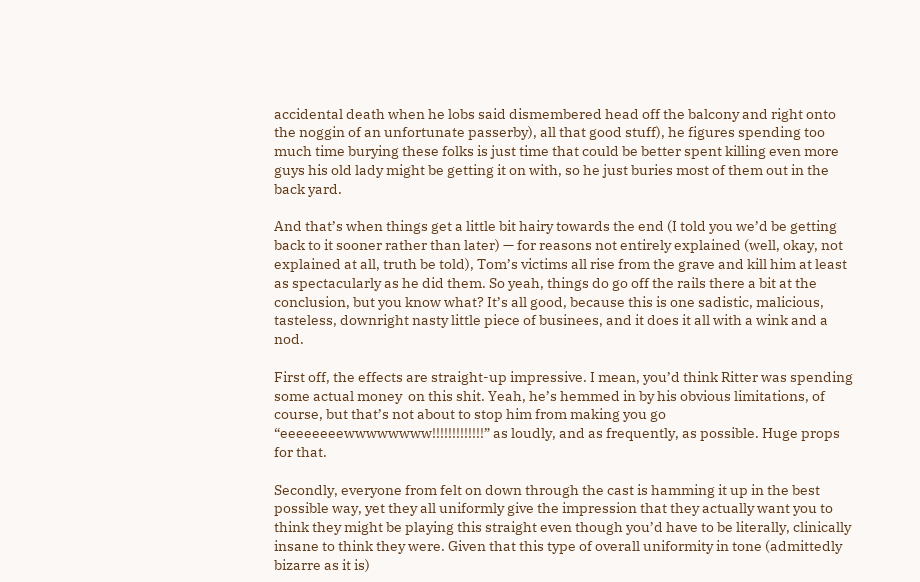accidental death when he lobs said dismembered head off the balcony and right onto the noggin of an unfortunate passerby), all that good stuff), he figures spending too much time burying these folks is just time that could be better spent killing even more guys his old lady might be getting it on with, so he just buries most of them out in the back yard.

And that’s when things get a little bit hairy towards the end (I told you we’d be getting back to it sooner rather than later) — for reasons not entirely explained (well, okay, not explained at all, truth be told), Tom’s victims all rise from the grave and kill him at least as spectacularly as he did them. So yeah, things do go off the rails there a bit at the conclusion, but you know what? It’s all good, because this is one sadistic, malicious, tasteless, downright nasty little piece of businees, and it does it all with a wink and a nod.

First off, the effects are straight-up impressive. I mean, you’d think Ritter was spending some actual money  on this shit. Yeah, he’s hemmed in by his obvious limitations, of course, but that’s not about to stop him from making you go “eeeeeeeewwwwwwww!!!!!!!!!!!!!” as loudly, and as frequently, as possible. Huge props for that.

Secondly, everyone from felt on down through the cast is hamming it up in the best possible way, yet they all uniformly give the impression that they actually want you to think they might be playing this straight even though you’d have to be literally, clinically insane to think they were. Given that this type of overall uniformity in tone (admittedly bizarre as it is)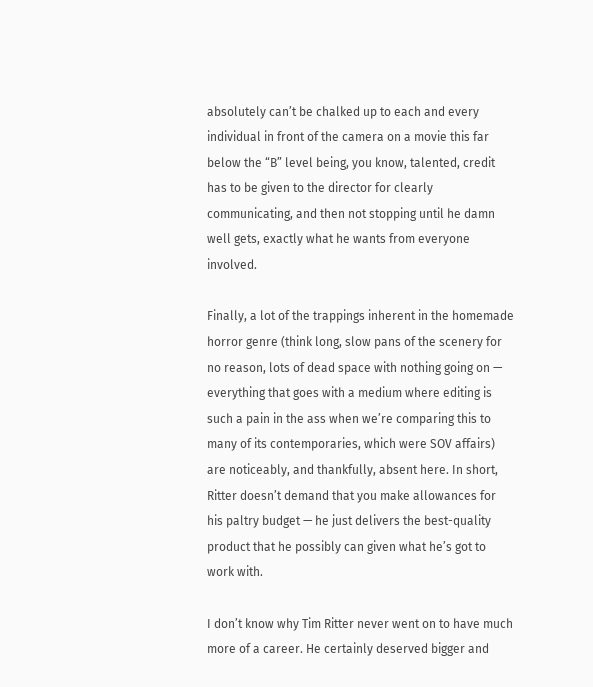absolutely can’t be chalked up to each and every individual in front of the camera on a movie this far below the “B” level being, you know, talented, credit has to be given to the director for clearly communicating, and then not stopping until he damn well gets, exactly what he wants from everyone involved.

Finally, a lot of the trappings inherent in the homemade horror genre (think long, slow pans of the scenery for no reason, lots of dead space with nothing going on — everything that goes with a medium where editing is such a pain in the ass when we’re comparing this to many of its contemporaries, which were SOV affairs) are noticeably, and thankfully, absent here. In short, Ritter doesn’t demand that you make allowances for his paltry budget — he just delivers the best-quality product that he possibly can given what he’s got to work with.

I don’t know why Tim Ritter never went on to have much more of a career. He certainly deserved bigger and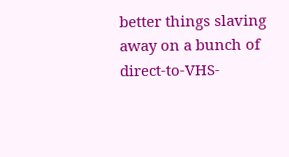better things slaving away on a bunch of direct-to-VHS-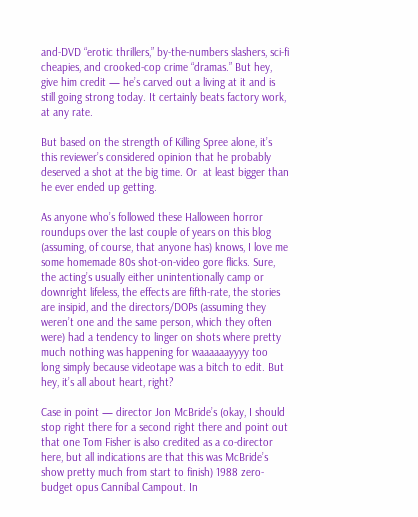and-DVD “erotic thrillers,” by-the-numbers slashers, sci-fi cheapies, and crooked-cop crime “dramas.” But hey, give him credit — he’s carved out a living at it and is still going strong today. It certainly beats factory work, at any rate.

But based on the strength of Killing Spree alone, it’s this reviewer’s considered opinion that he probably deserved a shot at the big time. Or  at least bigger than he ever ended up getting.

As anyone who’s followed these Halloween horror roundups over the last couple of years on this blog (assuming, of course, that anyone has) knows, I love me some homemade 80s shot-on-video gore flicks. Sure, the acting’s usually either unintentionally camp or downright lifeless, the effects are fifth-rate, the stories are insipid, and the directors/DOPs (assuming they weren’t one and the same person, which they often were) had a tendency to linger on shots where pretty much nothing was happening for waaaaaayyyy too long simply because videotape was a bitch to edit. But hey, it’s all about heart, right?

Case in point — director Jon McBride’s (okay, I should stop right there for a second right there and point out that one Tom Fisher is also credited as a co-director here, but all indications are that this was McBride’s show pretty much from start to finish) 1988 zero-budget opus Cannibal Campout. In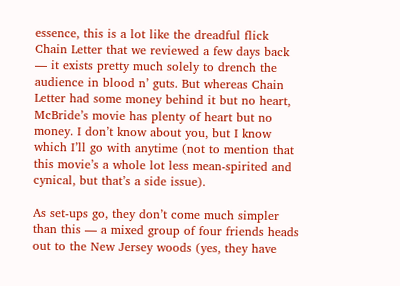essence, this is a lot like the dreadful flick Chain Letter that we reviewed a few days back — it exists pretty much solely to drench the audience in blood n’ guts. But whereas Chain Letter had some money behind it but no heart, McBride’s movie has plenty of heart but no money. I don’t know about you, but I know which I’ll go with anytime (not to mention that this movie’s a whole lot less mean-spirited and cynical, but that’s a side issue).

As set-ups go, they don’t come much simpler than this — a mixed group of four friends heads out to the New Jersey woods (yes, they have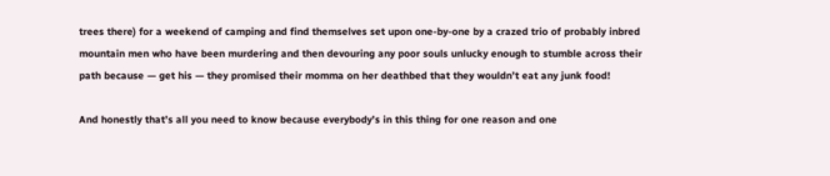trees there) for a weekend of camping and find themselves set upon one-by-one by a crazed trio of probably inbred mountain men who have been murdering and then devouring any poor souls unlucky enough to stumble across their path because — get his — they promised their momma on her deathbed that they wouldn’t eat any junk food!

And honestly that’s all you need to know because everybody’s in this thing for one reason and one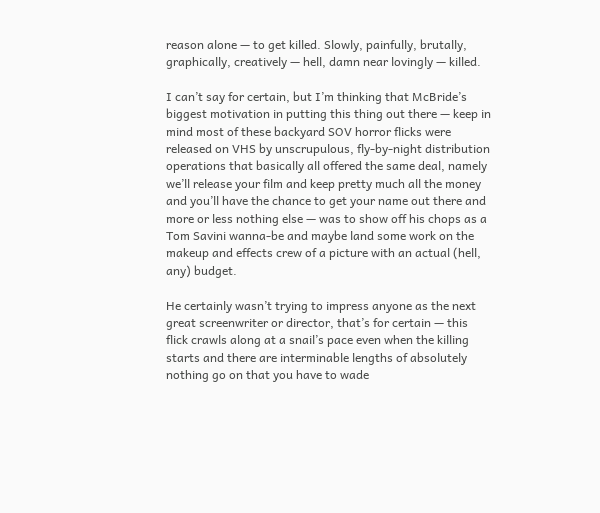reason alone — to get killed. Slowly, painfully, brutally, graphically, creatively — hell, damn near lovingly — killed.

I can’t say for certain, but I’m thinking that McBride’s biggest motivation in putting this thing out there — keep in mind most of these backyard SOV horror flicks were released on VHS by unscrupulous, fly-by-night distribution operations that basically all offered the same deal, namely we’ll release your film and keep pretty much all the money and you’ll have the chance to get your name out there and more or less nothing else — was to show off his chops as a Tom Savini wanna-be and maybe land some work on the makeup and effects crew of a picture with an actual (hell, any) budget.

He certainly wasn’t trying to impress anyone as the next great screenwriter or director, that’s for certain — this flick crawls along at a snail’s pace even when the killing starts and there are interminable lengths of absolutely nothing go on that you have to wade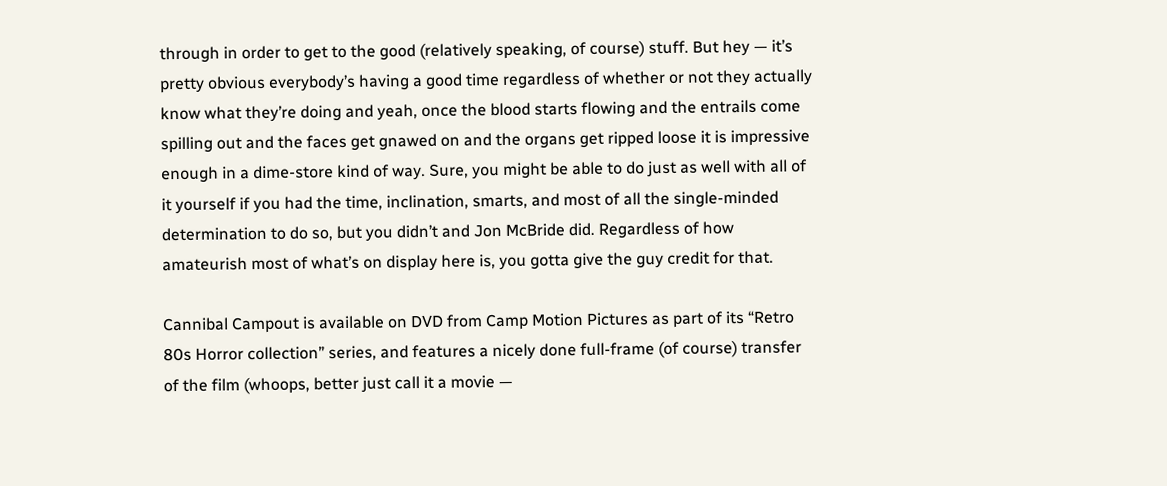through in order to get to the good (relatively speaking, of course) stuff. But hey — it’s pretty obvious everybody’s having a good time regardless of whether or not they actually know what they’re doing and yeah, once the blood starts flowing and the entrails come spilling out and the faces get gnawed on and the organs get ripped loose it is impressive enough in a dime-store kind of way. Sure, you might be able to do just as well with all of it yourself if you had the time, inclination, smarts, and most of all the single-minded determination to do so, but you didn’t and Jon McBride did. Regardless of how amateurish most of what’s on display here is, you gotta give the guy credit for that.

Cannibal Campout is available on DVD from Camp Motion Pictures as part of its “Retro 80s Horror collection” series, and features a nicely done full-frame (of course) transfer of the film (whoops, better just call it a movie —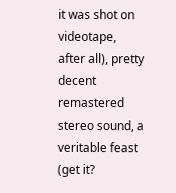it was shot on videotape, after all), pretty decent remastered stereo sound, a veritable feast (get it?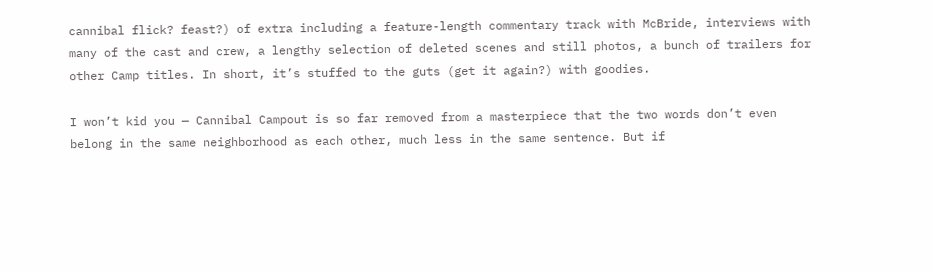cannibal flick? feast?) of extra including a feature-length commentary track with McBride, interviews with many of the cast and crew, a lengthy selection of deleted scenes and still photos, a bunch of trailers for other Camp titles. In short, it’s stuffed to the guts (get it again?) with goodies.

I won’t kid you — Cannibal Campout is so far removed from a masterpiece that the two words don’t even belong in the same neighborhood as each other, much less in the same sentence. But if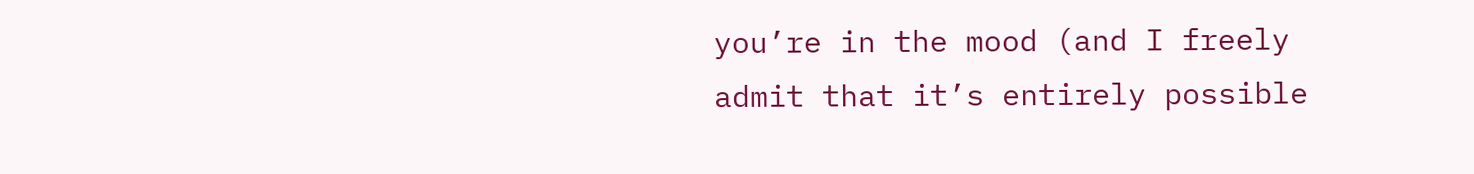you’re in the mood (and I freely admit that it’s entirely possible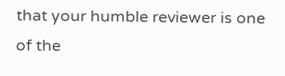that your humble reviewer is one of the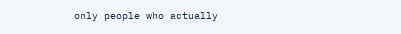only people who actually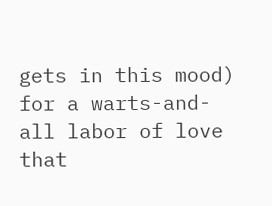gets in this mood) for a warts-and-all labor of love that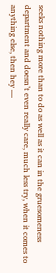seeks nothing more than to do as well as it can in the gruesomeness department and doesn’t even really care, much less try, when it comes to anything else, then hey —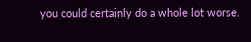you could certainly do a whole lot worse.